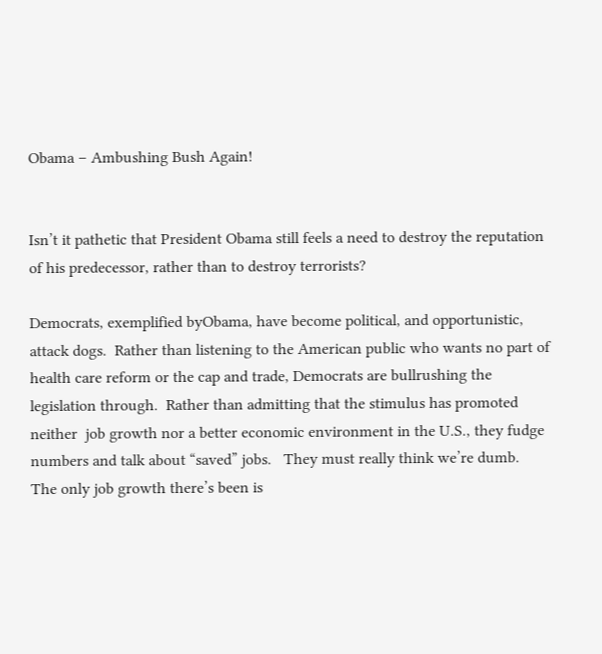Obama – Ambushing Bush Again!


Isn’t it pathetic that President Obama still feels a need to destroy the reputation of his predecessor, rather than to destroy terrorists?

Democrats, exemplified byObama, have become political, and opportunistic,  attack dogs.  Rather than listening to the American public who wants no part of health care reform or the cap and trade, Democrats are bullrushing the legislation through.  Rather than admitting that the stimulus has promoted neither  job growth nor a better economic environment in the U.S., they fudge numbers and talk about “saved” jobs.   They must really think we’re dumb.  The only job growth there’s been is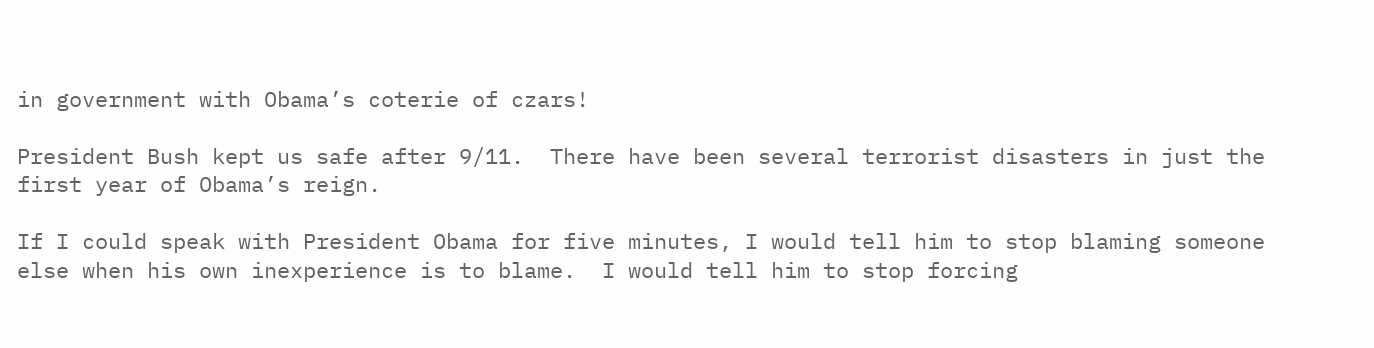in government with Obama’s coterie of czars!

President Bush kept us safe after 9/11.  There have been several terrorist disasters in just the first year of Obama’s reign.

If I could speak with President Obama for five minutes, I would tell him to stop blaming someone else when his own inexperience is to blame.  I would tell him to stop forcing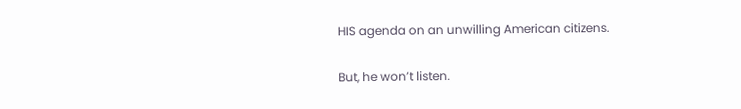HIS agenda on an unwilling American citizens.

But, he won’t listen.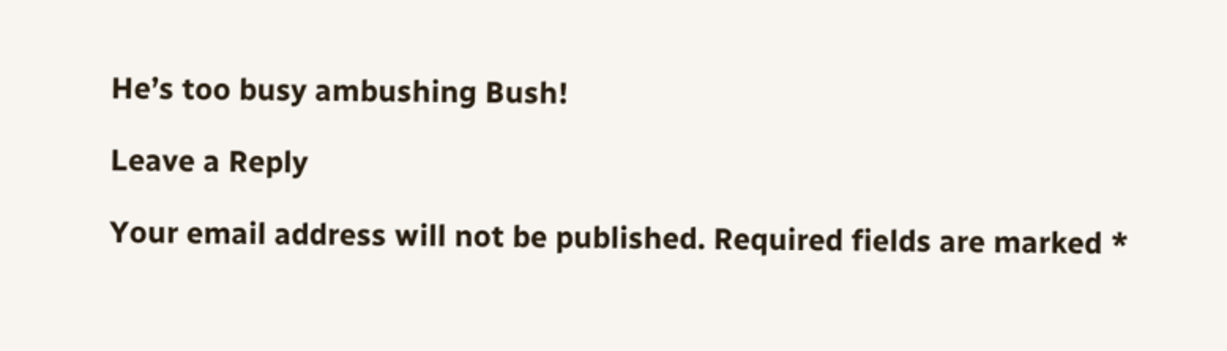He’s too busy ambushing Bush!

Leave a Reply

Your email address will not be published. Required fields are marked *